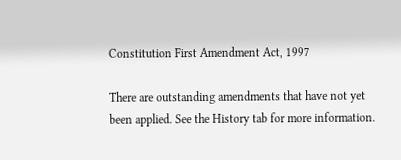Constitution First Amendment Act, 1997

There are outstanding amendments that have not yet been applied. See the History tab for more information.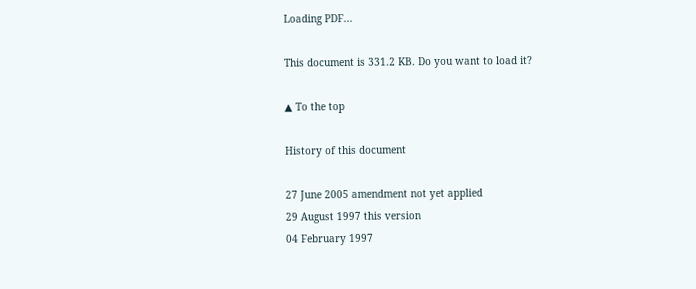Loading PDF...

This document is 331.2 KB. Do you want to load it?

▲ To the top

History of this document

27 June 2005 amendment not yet applied
29 August 1997 this version
04 February 1997